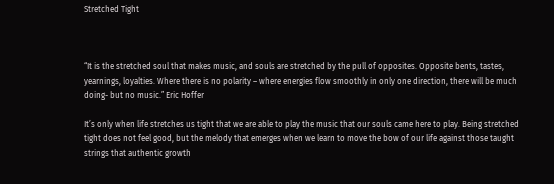Stretched Tight



“It is the stretched soul that makes music, and souls are stretched by the pull of opposites. Opposite bents, tastes, yearnings, loyalties. Where there is no polarity – where energies flow smoothly in only one direction, there will be much doing- but no music.” Eric Hoffer

It’s only when life stretches us tight that we are able to play the music that our souls came here to play. Being stretched tight does not feel good, but the melody that emerges when we learn to move the bow of our life against those taught strings that authentic growth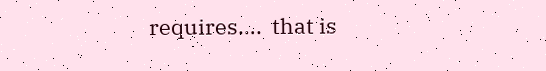requires….  that is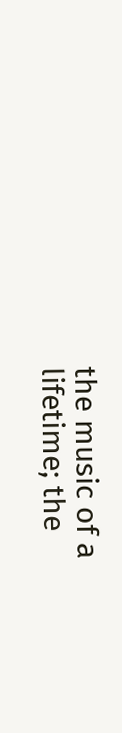the music of a lifetime; the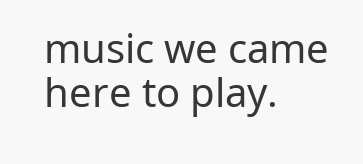music we came here to play.